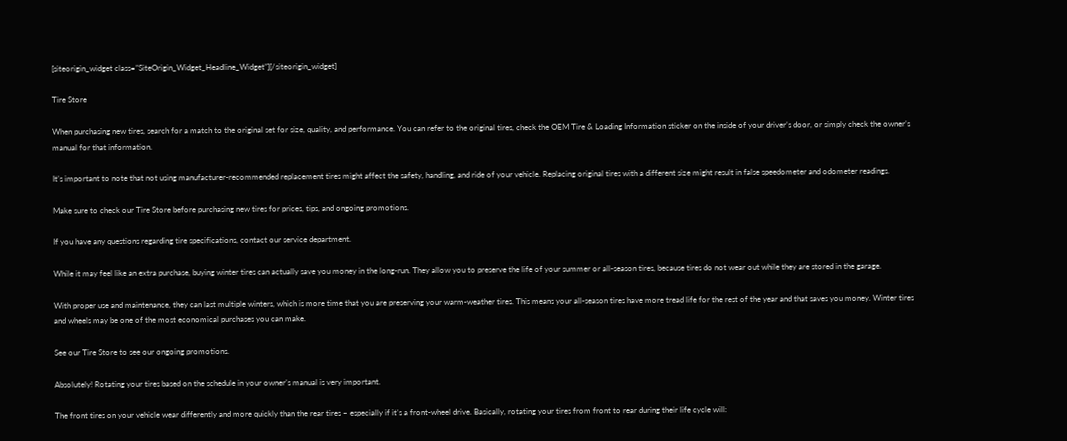[siteorigin_widget class=”SiteOrigin_Widget_Headline_Widget”][/siteorigin_widget]

Tire Store

When purchasing new tires, search for a match to the original set for size, quality, and performance. You can refer to the original tires, check the OEM Tire & Loading Information sticker on the inside of your driver’s door, or simply check the owner’s manual for that information.

It’s important to note that not using manufacturer-recommended replacement tires might affect the safety, handling, and ride of your vehicle. Replacing original tires with a different size might result in false speedometer and odometer readings.

Make sure to check our Tire Store before purchasing new tires for prices, tips, and ongoing promotions.

If you have any questions regarding tire specifications, contact our service department.

While it may feel like an extra purchase, buying winter tires can actually save you money in the long-run. They allow you to preserve the life of your summer or all-season tires, because tires do not wear out while they are stored in the garage.

With proper use and maintenance, they can last multiple winters, which is more time that you are preserving your warm-weather tires. This means your all-season tires have more tread life for the rest of the year and that saves you money. Winter tires and wheels may be one of the most economical purchases you can make.

See our Tire Store to see our ongoing promotions.

Absolutely! Rotating your tires based on the schedule in your owner’s manual is very important.

The front tires on your vehicle wear differently and more quickly than the rear tires – especially if it’s a front-wheel drive. Basically, rotating your tires from front to rear during their life cycle will: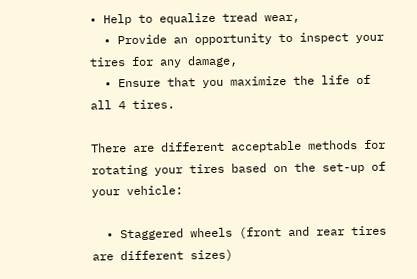• Help to equalize tread wear,
  • Provide an opportunity to inspect your tires for any damage,
  • Ensure that you maximize the life of all 4 tires.

There are different acceptable methods for rotating your tires based on the set-up of your vehicle:

  • Staggered wheels (front and rear tires are different sizes)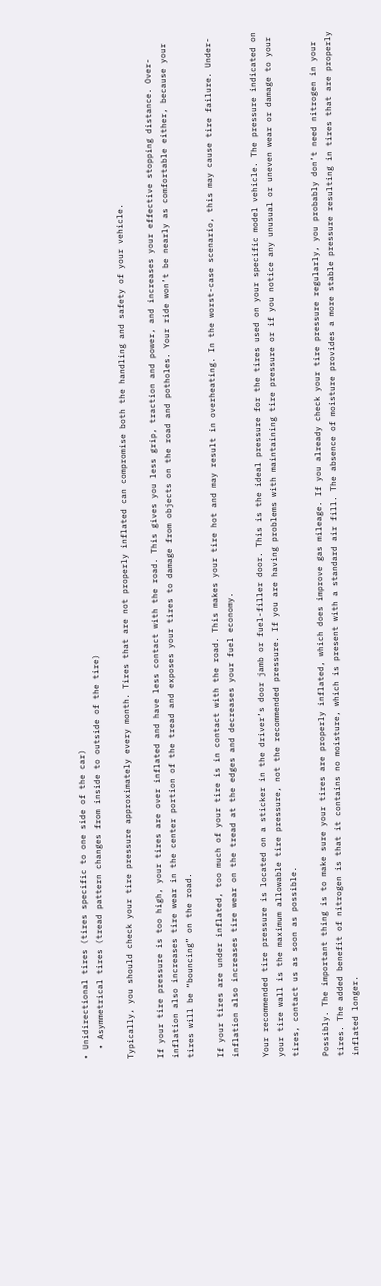• Unidirectional tires (tires specific to one side of the car)
  • Asymmetrical tires (tread pattern changes from inside to outside of the tire)

Typically, you should check your tire pressure approximately every month. Tires that are not properly inflated can compromise both the handling and safety of your vehicle.

If your tire pressure is too high, your tires are over inflated and have less contact with the road. This gives you less grip, traction and power, and increases your effective stopping distance. Over-inflation also increases tire wear in the center portion of the tread and exposes your tires to damage from objects on the road and potholes. Your ride won’t be nearly as comfortable either, because your tires will be “bouncing” on the road.

If your tires are under inflated, too much of your tire is in contact with the road. This makes your tire hot and may result in overheating. In the worst-case scenario, this may cause tire failure. Under-inflation also increases tire wear on the tread at the edges and decreases your fuel economy.

Your recommended tire pressure is located on a sticker in the driver’s door jamb or fuel-filler door. This is the ideal pressure for the tires used on your specific model vehicle. The pressure indicated on your tire wall is the maximum allowable tire pressure, not the recommended pressure. If you are having problems with maintaining tire pressure or if you notice any unusual or uneven wear or damage to your tires, contact us as soon as possible.

Possibly. The important thing is to make sure your tires are properly inflated, which does improve gas mileage. If you already check your tire pressure regularly, you probably don’t need nitrogen in your tires. The added benefit of nitrogen is that it contains no moisture, which is present with a standard air fill. The absence of moisture provides a more stable pressure resulting in tires that are properly inflated longer.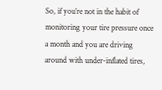So, if you’re not in the habit of monitoring your tire pressure once a month and you are driving around with under-inflated tires,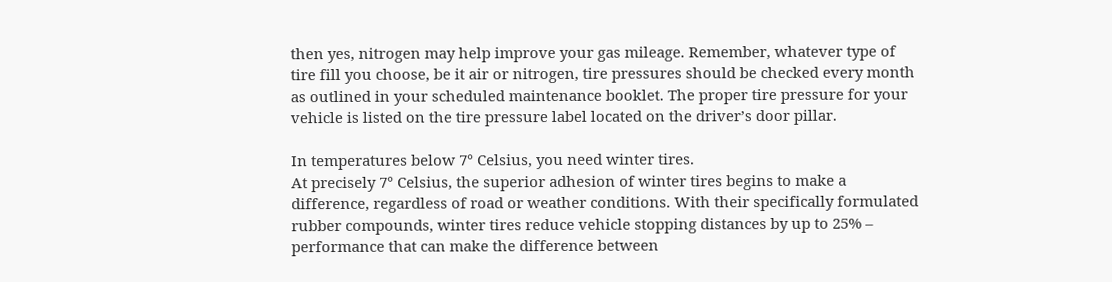then yes, nitrogen may help improve your gas mileage. Remember, whatever type of tire fill you choose, be it air or nitrogen, tire pressures should be checked every month as outlined in your scheduled maintenance booklet. The proper tire pressure for your vehicle is listed on the tire pressure label located on the driver’s door pillar.

In temperatures below 7° Celsius, you need winter tires.
At precisely 7° Celsius, the superior adhesion of winter tires begins to make a difference, regardless of road or weather conditions. With their specifically formulated rubber compounds, winter tires reduce vehicle stopping distances by up to 25% – performance that can make the difference between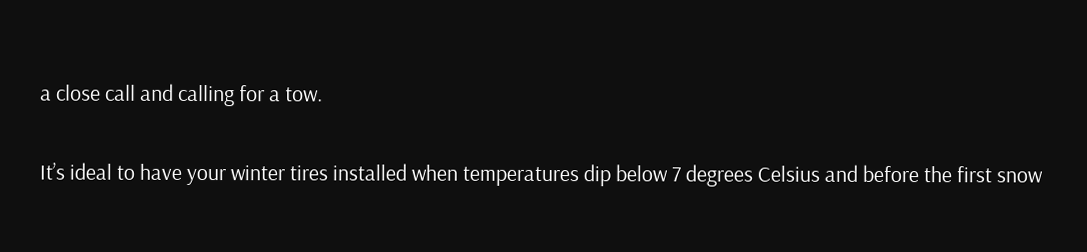a close call and calling for a tow.

It’s ideal to have your winter tires installed when temperatures dip below 7 degrees Celsius and before the first snow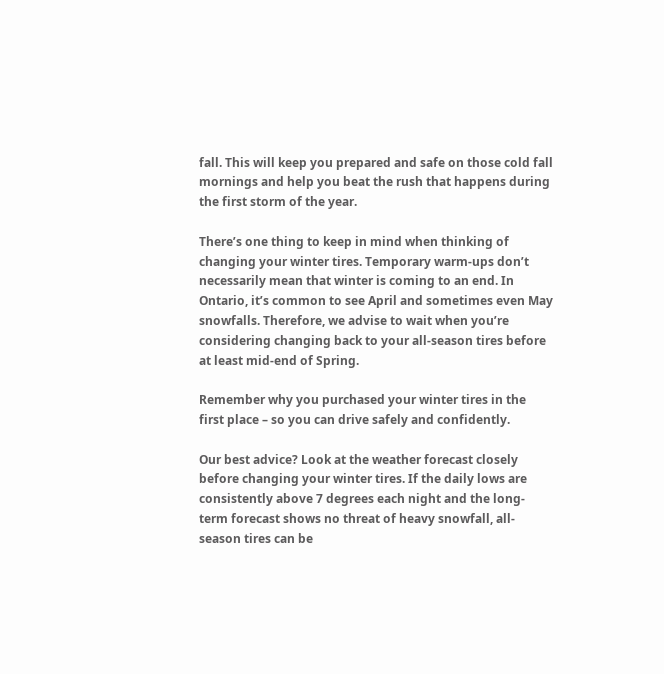fall. This will keep you prepared and safe on those cold fall mornings and help you beat the rush that happens during the first storm of the year.

There’s one thing to keep in mind when thinking of changing your winter tires. Temporary warm-ups don’t necessarily mean that winter is coming to an end. In Ontario, it’s common to see April and sometimes even May snowfalls. Therefore, we advise to wait when you’re considering changing back to your all-season tires before at least mid-end of Spring.

Remember why you purchased your winter tires in the first place – so you can drive safely and confidently.

Our best advice? Look at the weather forecast closely before changing your winter tires. If the daily lows are consistently above 7 degrees each night and the long-term forecast shows no threat of heavy snowfall, all-season tires can be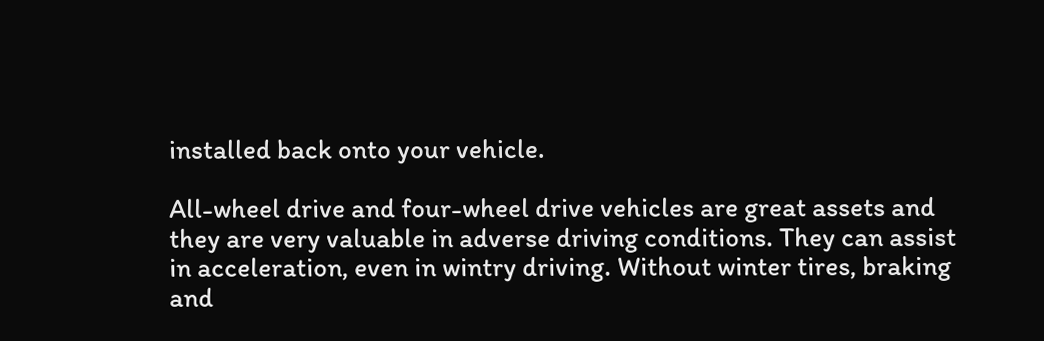installed back onto your vehicle.

All-wheel drive and four-wheel drive vehicles are great assets and they are very valuable in adverse driving conditions. They can assist in acceleration, even in wintry driving. Without winter tires, braking and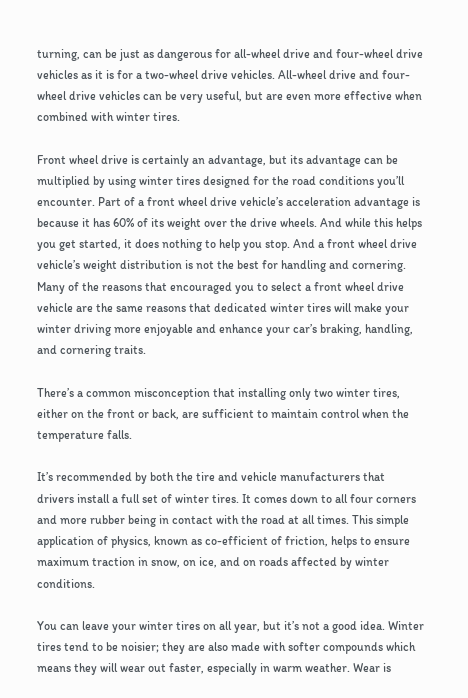turning, can be just as dangerous for all-wheel drive and four-wheel drive vehicles as it is for a two-wheel drive vehicles. All-wheel drive and four-wheel drive vehicles can be very useful, but are even more effective when combined with winter tires.

Front wheel drive is certainly an advantage, but its advantage can be multiplied by using winter tires designed for the road conditions you’ll encounter. Part of a front wheel drive vehicle’s acceleration advantage is because it has 60% of its weight over the drive wheels. And while this helps you get started, it does nothing to help you stop. And a front wheel drive vehicle’s weight distribution is not the best for handling and cornering. Many of the reasons that encouraged you to select a front wheel drive vehicle are the same reasons that dedicated winter tires will make your winter driving more enjoyable and enhance your car’s braking, handling, and cornering traits.

There’s a common misconception that installing only two winter tires, either on the front or back, are sufficient to maintain control when the temperature falls.

It’s recommended by both the tire and vehicle manufacturers that drivers install a full set of winter tires. It comes down to all four corners and more rubber being in contact with the road at all times. This simple application of physics, known as co-efficient of friction, helps to ensure maximum traction in snow, on ice, and on roads affected by winter conditions.

You can leave your winter tires on all year, but it’s not a good idea. Winter tires tend to be noisier; they are also made with softer compounds which means they will wear out faster, especially in warm weather. Wear is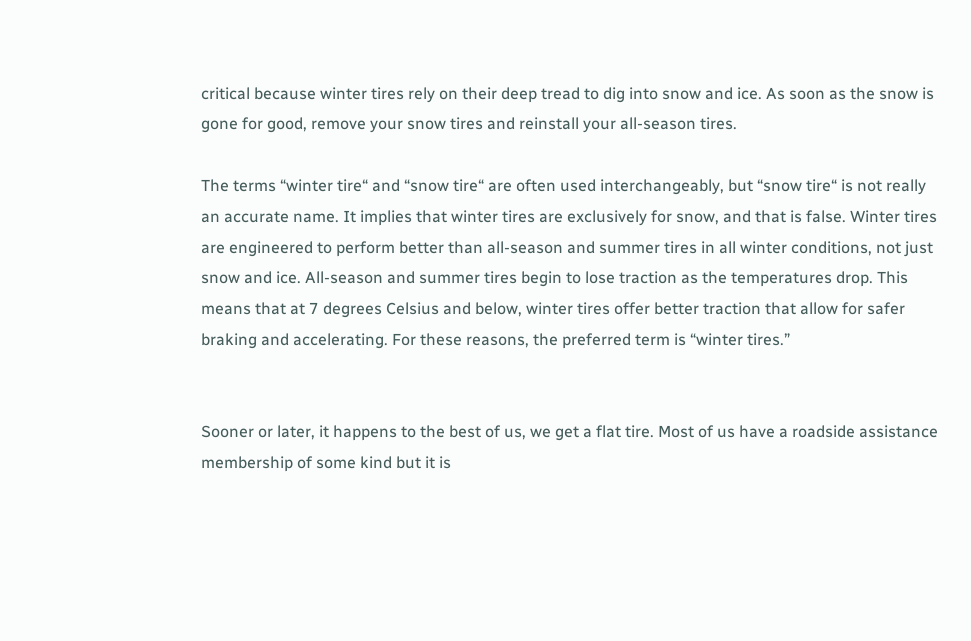critical because winter tires rely on their deep tread to dig into snow and ice. As soon as the snow is gone for good, remove your snow tires and reinstall your all-season tires.

The terms “winter tire“ and “snow tire“ are often used interchangeably, but “snow tire“ is not really an accurate name. It implies that winter tires are exclusively for snow, and that is false. Winter tires are engineered to perform better than all-season and summer tires in all winter conditions, not just snow and ice. All-season and summer tires begin to lose traction as the temperatures drop. This means that at 7 degrees Celsius and below, winter tires offer better traction that allow for safer braking and accelerating. For these reasons, the preferred term is “winter tires.”


Sooner or later, it happens to the best of us, we get a flat tire. Most of us have a roadside assistance membership of some kind but it is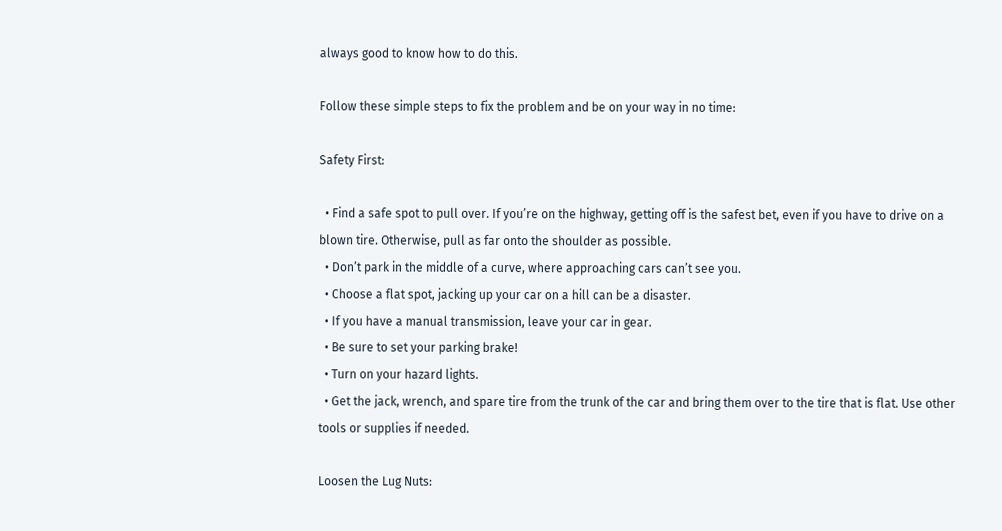always good to know how to do this.

Follow these simple steps to fix the problem and be on your way in no time:

Safety First:

  • Find a safe spot to pull over. If you’re on the highway, getting off is the safest bet, even if you have to drive on a blown tire. Otherwise, pull as far onto the shoulder as possible.
  • Don’t park in the middle of a curve, where approaching cars can’t see you.
  • Choose a flat spot, jacking up your car on a hill can be a disaster.
  • If you have a manual transmission, leave your car in gear.
  • Be sure to set your parking brake!
  • Turn on your hazard lights.
  • Get the jack, wrench, and spare tire from the trunk of the car and bring them over to the tire that is flat. Use other tools or supplies if needed.

Loosen the Lug Nuts: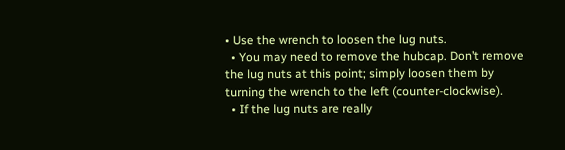• Use the wrench to loosen the lug nuts.
  • You may need to remove the hubcap. Don’t remove the lug nuts at this point; simply loosen them by turning the wrench to the left (counter-clockwise).
  • If the lug nuts are really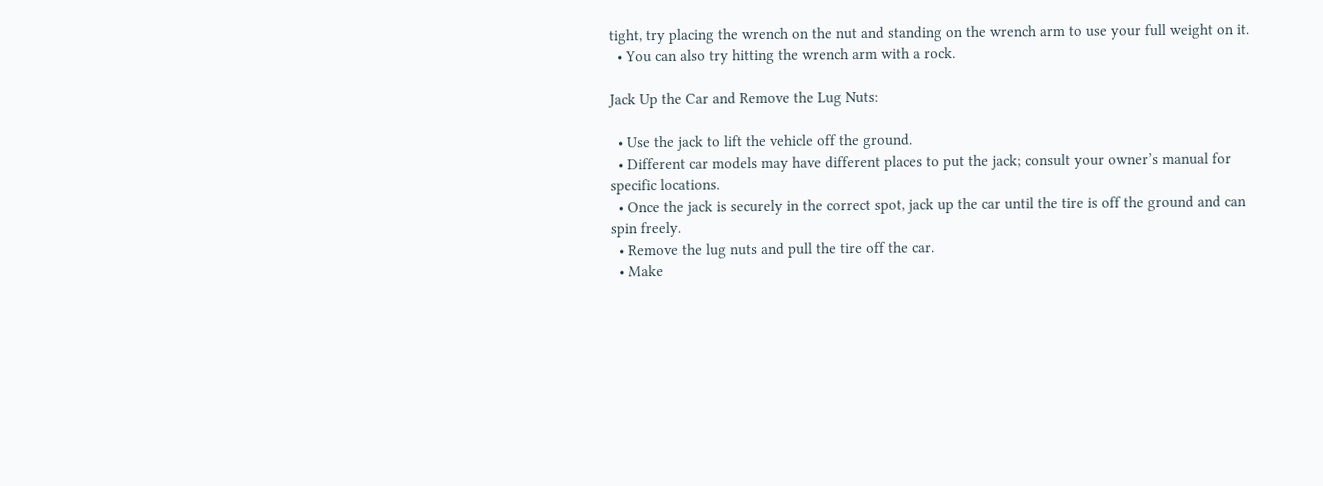tight, try placing the wrench on the nut and standing on the wrench arm to use your full weight on it.
  • You can also try hitting the wrench arm with a rock.

Jack Up the Car and Remove the Lug Nuts:

  • Use the jack to lift the vehicle off the ground.
  • Different car models may have different places to put the jack; consult your owner’s manual for specific locations.
  • Once the jack is securely in the correct spot, jack up the car until the tire is off the ground and can spin freely.
  • Remove the lug nuts and pull the tire off the car.
  • Make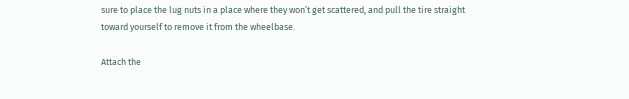sure to place the lug nuts in a place where they won’t get scattered, and pull the tire straight toward yourself to remove it from the wheelbase.

Attach the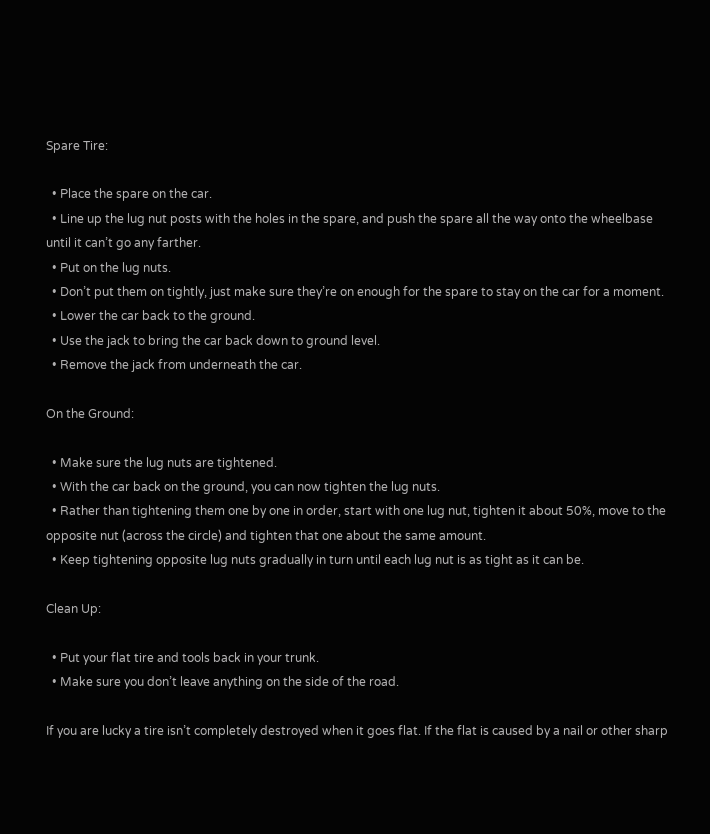Spare Tire:

  • Place the spare on the car.
  • Line up the lug nut posts with the holes in the spare, and push the spare all the way onto the wheelbase until it can’t go any farther.
  • Put on the lug nuts.
  • Don’t put them on tightly, just make sure they’re on enough for the spare to stay on the car for a moment.
  • Lower the car back to the ground.
  • Use the jack to bring the car back down to ground level.
  • Remove the jack from underneath the car.

On the Ground:

  • Make sure the lug nuts are tightened.
  • With the car back on the ground, you can now tighten the lug nuts.
  • Rather than tightening them one by one in order, start with one lug nut, tighten it about 50%, move to the opposite nut (across the circle) and tighten that one about the same amount.
  • Keep tightening opposite lug nuts gradually in turn until each lug nut is as tight as it can be.

Clean Up:

  • Put your flat tire and tools back in your trunk.
  • Make sure you don’t leave anything on the side of the road.

If you are lucky a tire isn’t completely destroyed when it goes flat. If the flat is caused by a nail or other sharp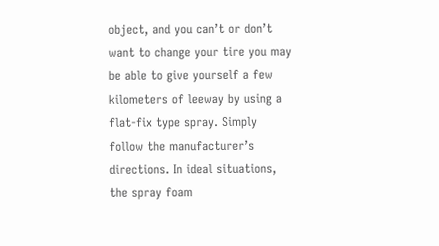object, and you can’t or don’t want to change your tire you may be able to give yourself a few kilometers of leeway by using a flat-fix type spray. Simply follow the manufacturer’s directions. In ideal situations, the spray foam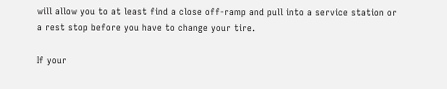will allow you to at least find a close off-ramp and pull into a service station or a rest stop before you have to change your tire.

If your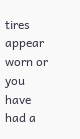tires appear worn or you have had a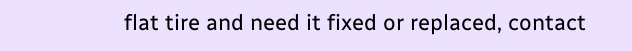flat tire and need it fixed or replaced, contact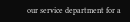our service department for a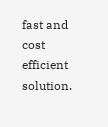fast and cost efficient solution.